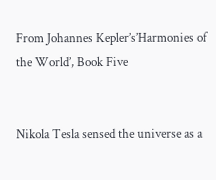From Johannes Kepler’s’Harmonies of the World’, Book Five


Nikola Tesla sensed the universe as a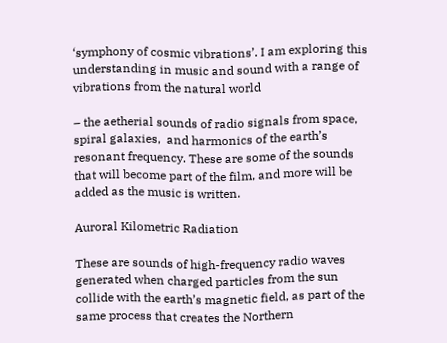‘symphony of cosmic vibrations’. I am exploring this understanding in music and sound with a range of vibrations from the natural world

– the aetherial sounds of radio signals from space, spiral galaxies,  and harmonics of the earth’s resonant frequency. These are some of the sounds that will become part of the film, and more will be added as the music is written.

Auroral Kilometric Radiation

These are sounds of high-frequency radio waves generated when charged particles from the sun collide with the earth’s magnetic field, as part of the same process that creates the Northern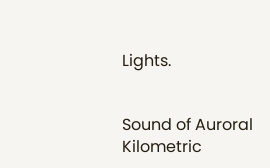Lights.


Sound of Auroral Kilometric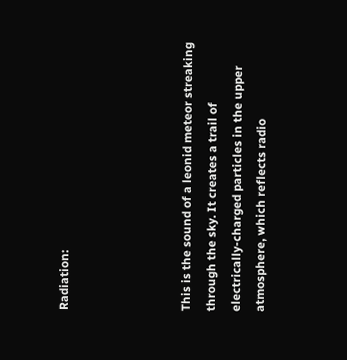Radiation:




This is the sound of a leonid meteor streaking through the sky. It creates a trail of electrically-charged particles in the upper atmosphere, which reflects radio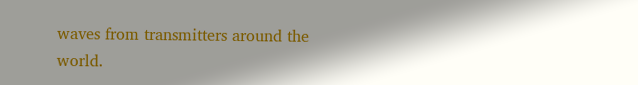waves from transmitters around the world.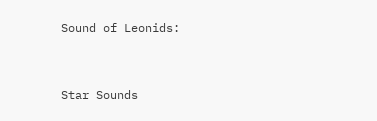Sound of Leonids:



Star Sounds